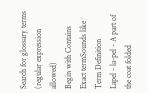Search for glossary terms (regular expression allowed)
Begin with Contains Exact termSounds like
Term Definition
Lapel - la-pel - A part of the coat folded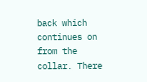back which continues on from the collar. There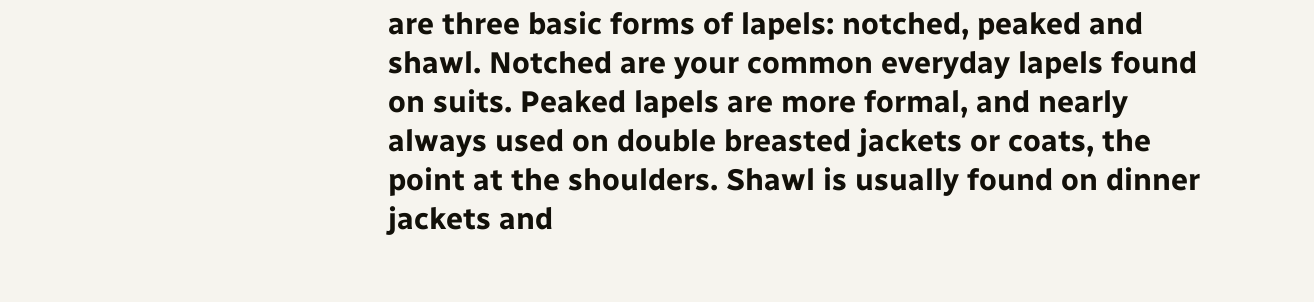are three basic forms of lapels: notched, peaked and shawl. Notched are your common everyday lapels found on suits. Peaked lapels are more formal, and nearly always used on double breasted jackets or coats, the point at the shoulders. Shawl is usually found on dinner jackets and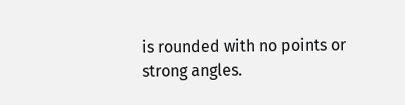is rounded with no points or strong angles.